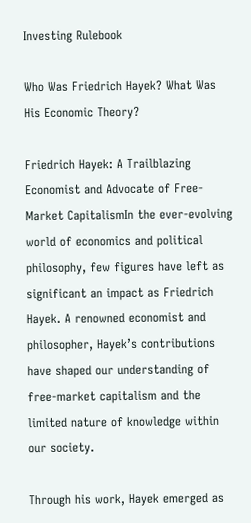Investing Rulebook

Who Was Friedrich Hayek? What Was His Economic Theory?

Friedrich Hayek: A Trailblazing Economist and Advocate of Free-Market CapitalismIn the ever-evolving world of economics and political philosophy, few figures have left as significant an impact as Friedrich Hayek. A renowned economist and philosopher, Hayek’s contributions have shaped our understanding of free-market capitalism and the limited nature of knowledge within our society.

Through his work, Hayek emerged as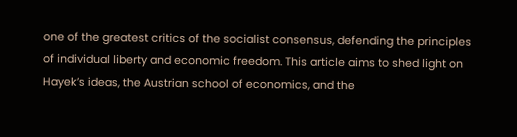one of the greatest critics of the socialist consensus, defending the principles of individual liberty and economic freedom. This article aims to shed light on Hayek’s ideas, the Austrian school of economics, and the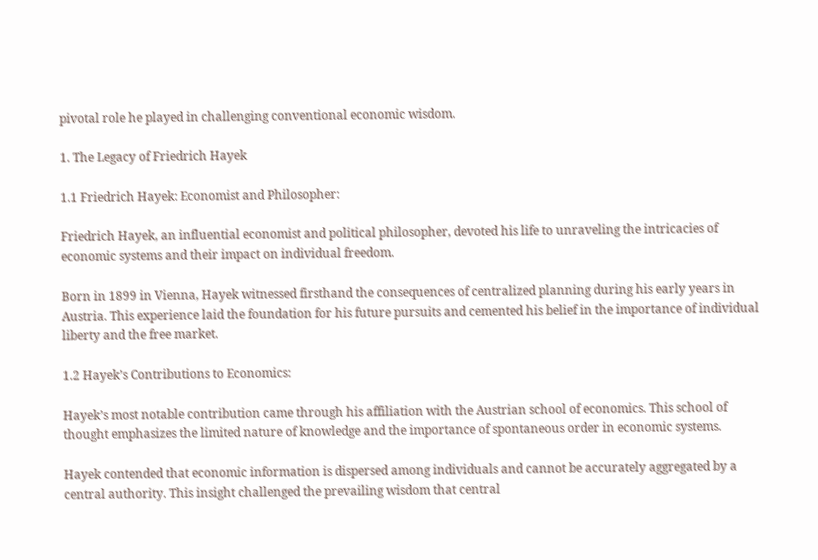pivotal role he played in challenging conventional economic wisdom.

1. The Legacy of Friedrich Hayek

1.1 Friedrich Hayek: Economist and Philosopher:

Friedrich Hayek, an influential economist and political philosopher, devoted his life to unraveling the intricacies of economic systems and their impact on individual freedom.

Born in 1899 in Vienna, Hayek witnessed firsthand the consequences of centralized planning during his early years in Austria. This experience laid the foundation for his future pursuits and cemented his belief in the importance of individual liberty and the free market.

1.2 Hayek’s Contributions to Economics:

Hayek’s most notable contribution came through his affiliation with the Austrian school of economics. This school of thought emphasizes the limited nature of knowledge and the importance of spontaneous order in economic systems.

Hayek contended that economic information is dispersed among individuals and cannot be accurately aggregated by a central authority. This insight challenged the prevailing wisdom that central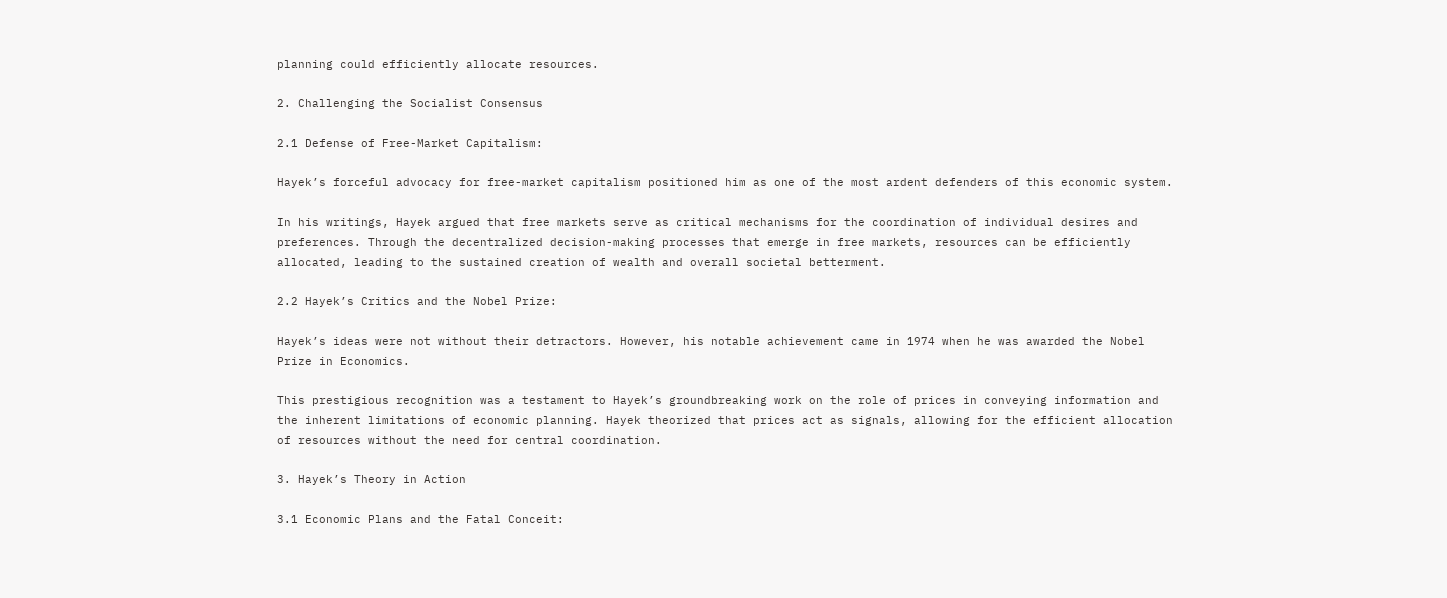planning could efficiently allocate resources.

2. Challenging the Socialist Consensus

2.1 Defense of Free-Market Capitalism:

Hayek’s forceful advocacy for free-market capitalism positioned him as one of the most ardent defenders of this economic system.

In his writings, Hayek argued that free markets serve as critical mechanisms for the coordination of individual desires and preferences. Through the decentralized decision-making processes that emerge in free markets, resources can be efficiently allocated, leading to the sustained creation of wealth and overall societal betterment.

2.2 Hayek’s Critics and the Nobel Prize:

Hayek’s ideas were not without their detractors. However, his notable achievement came in 1974 when he was awarded the Nobel Prize in Economics.

This prestigious recognition was a testament to Hayek’s groundbreaking work on the role of prices in conveying information and the inherent limitations of economic planning. Hayek theorized that prices act as signals, allowing for the efficient allocation of resources without the need for central coordination.

3. Hayek’s Theory in Action

3.1 Economic Plans and the Fatal Conceit: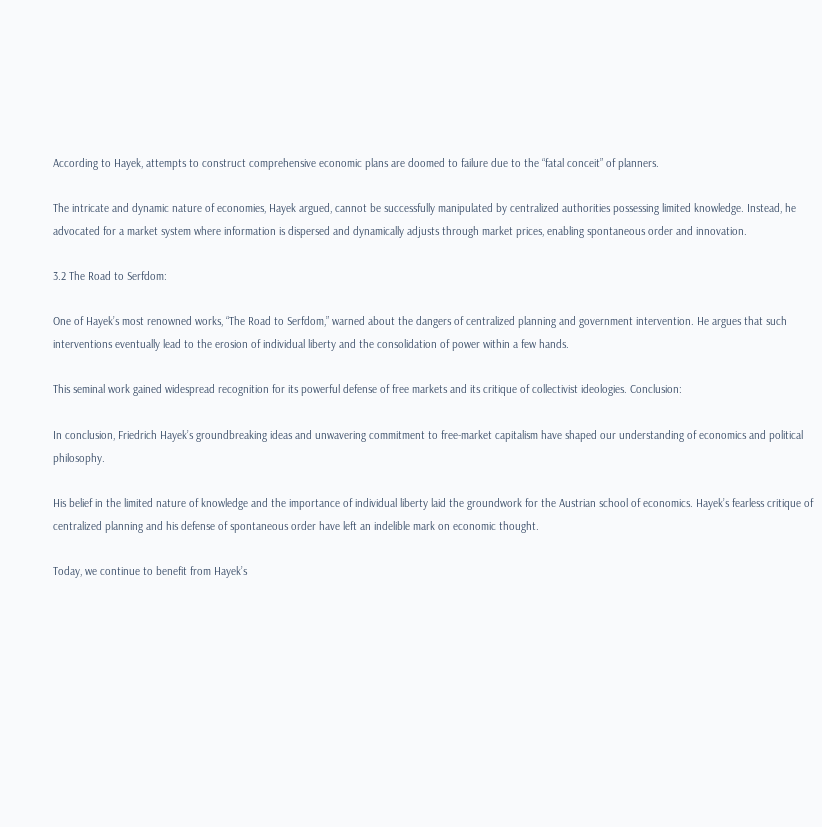According to Hayek, attempts to construct comprehensive economic plans are doomed to failure due to the “fatal conceit” of planners.

The intricate and dynamic nature of economies, Hayek argued, cannot be successfully manipulated by centralized authorities possessing limited knowledge. Instead, he advocated for a market system where information is dispersed and dynamically adjusts through market prices, enabling spontaneous order and innovation.

3.2 The Road to Serfdom:

One of Hayek’s most renowned works, “The Road to Serfdom,” warned about the dangers of centralized planning and government intervention. He argues that such interventions eventually lead to the erosion of individual liberty and the consolidation of power within a few hands.

This seminal work gained widespread recognition for its powerful defense of free markets and its critique of collectivist ideologies. Conclusion:

In conclusion, Friedrich Hayek’s groundbreaking ideas and unwavering commitment to free-market capitalism have shaped our understanding of economics and political philosophy.

His belief in the limited nature of knowledge and the importance of individual liberty laid the groundwork for the Austrian school of economics. Hayek’s fearless critique of centralized planning and his defense of spontaneous order have left an indelible mark on economic thought.

Today, we continue to benefit from Hayek’s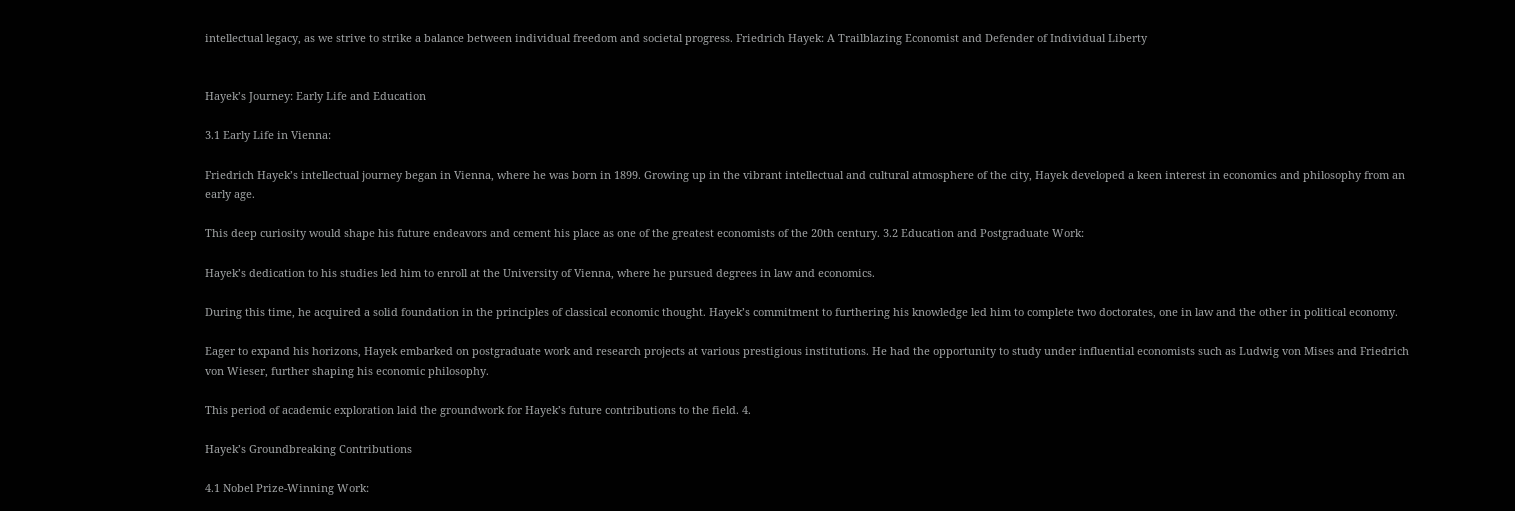intellectual legacy, as we strive to strike a balance between individual freedom and societal progress. Friedrich Hayek: A Trailblazing Economist and Defender of Individual Liberty


Hayek’s Journey: Early Life and Education

3.1 Early Life in Vienna:

Friedrich Hayek’s intellectual journey began in Vienna, where he was born in 1899. Growing up in the vibrant intellectual and cultural atmosphere of the city, Hayek developed a keen interest in economics and philosophy from an early age.

This deep curiosity would shape his future endeavors and cement his place as one of the greatest economists of the 20th century. 3.2 Education and Postgraduate Work:

Hayek’s dedication to his studies led him to enroll at the University of Vienna, where he pursued degrees in law and economics.

During this time, he acquired a solid foundation in the principles of classical economic thought. Hayek’s commitment to furthering his knowledge led him to complete two doctorates, one in law and the other in political economy.

Eager to expand his horizons, Hayek embarked on postgraduate work and research projects at various prestigious institutions. He had the opportunity to study under influential economists such as Ludwig von Mises and Friedrich von Wieser, further shaping his economic philosophy.

This period of academic exploration laid the groundwork for Hayek’s future contributions to the field. 4.

Hayek’s Groundbreaking Contributions

4.1 Nobel Prize-Winning Work: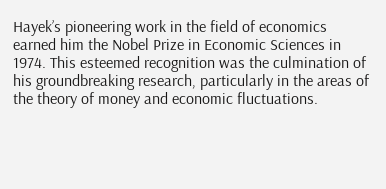Hayek’s pioneering work in the field of economics earned him the Nobel Prize in Economic Sciences in 1974. This esteemed recognition was the culmination of his groundbreaking research, particularly in the areas of the theory of money and economic fluctuations.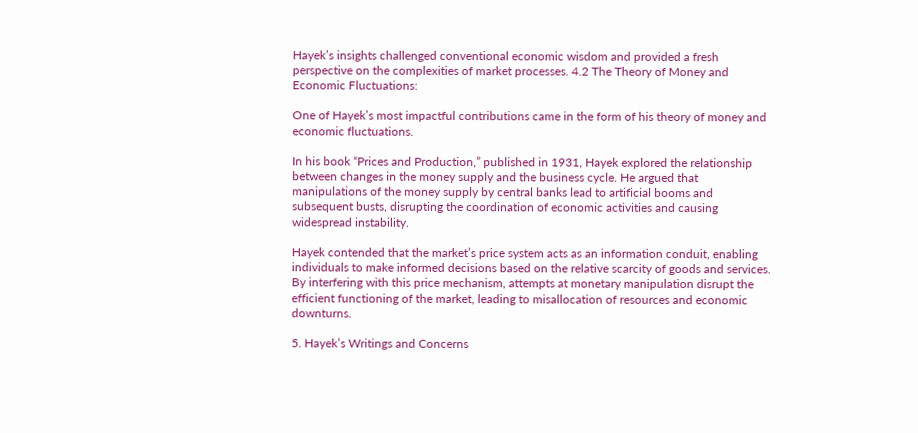Hayek’s insights challenged conventional economic wisdom and provided a fresh perspective on the complexities of market processes. 4.2 The Theory of Money and Economic Fluctuations:

One of Hayek’s most impactful contributions came in the form of his theory of money and economic fluctuations.

In his book “Prices and Production,” published in 1931, Hayek explored the relationship between changes in the money supply and the business cycle. He argued that manipulations of the money supply by central banks lead to artificial booms and subsequent busts, disrupting the coordination of economic activities and causing widespread instability.

Hayek contended that the market’s price system acts as an information conduit, enabling individuals to make informed decisions based on the relative scarcity of goods and services. By interfering with this price mechanism, attempts at monetary manipulation disrupt the efficient functioning of the market, leading to misallocation of resources and economic downturns.

5. Hayek’s Writings and Concerns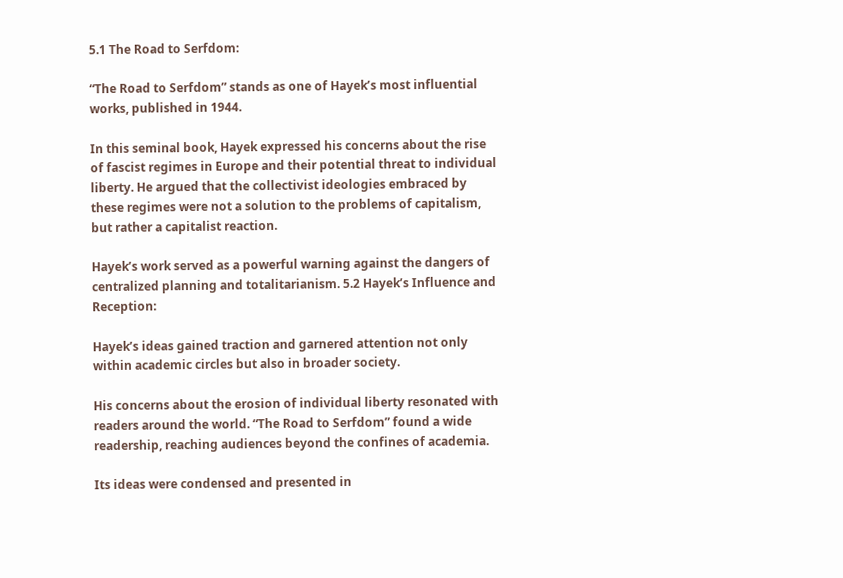5.1 The Road to Serfdom:

“The Road to Serfdom” stands as one of Hayek’s most influential works, published in 1944.

In this seminal book, Hayek expressed his concerns about the rise of fascist regimes in Europe and their potential threat to individual liberty. He argued that the collectivist ideologies embraced by these regimes were not a solution to the problems of capitalism, but rather a capitalist reaction.

Hayek’s work served as a powerful warning against the dangers of centralized planning and totalitarianism. 5.2 Hayek’s Influence and Reception:

Hayek’s ideas gained traction and garnered attention not only within academic circles but also in broader society.

His concerns about the erosion of individual liberty resonated with readers around the world. “The Road to Serfdom” found a wide readership, reaching audiences beyond the confines of academia.

Its ideas were condensed and presented in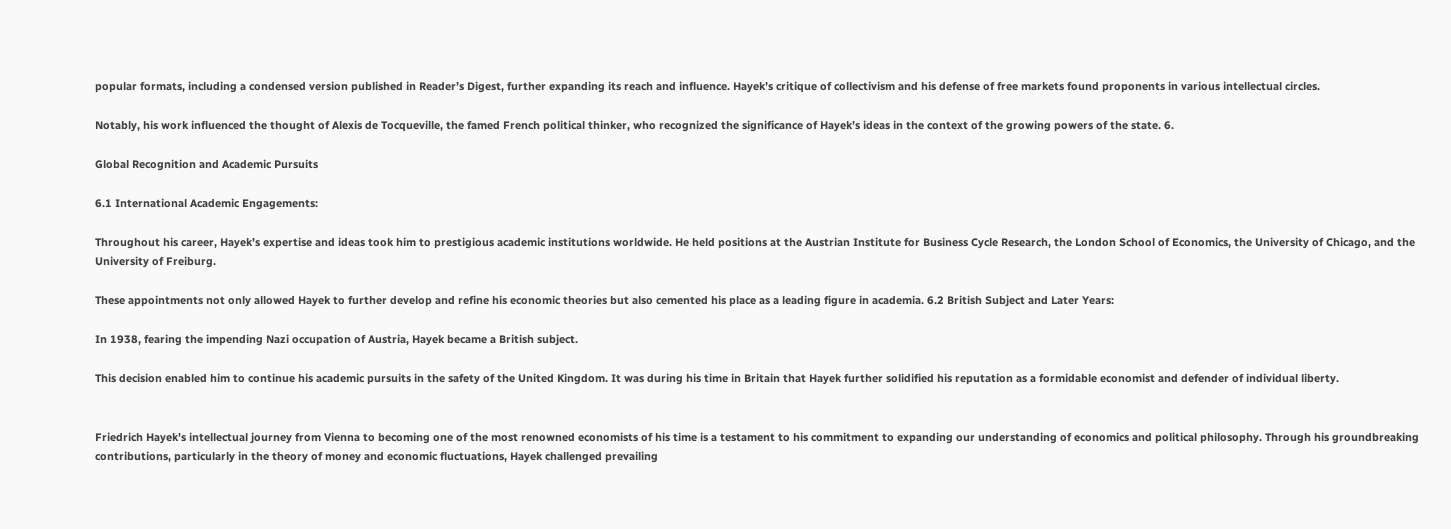popular formats, including a condensed version published in Reader’s Digest, further expanding its reach and influence. Hayek’s critique of collectivism and his defense of free markets found proponents in various intellectual circles.

Notably, his work influenced the thought of Alexis de Tocqueville, the famed French political thinker, who recognized the significance of Hayek’s ideas in the context of the growing powers of the state. 6.

Global Recognition and Academic Pursuits

6.1 International Academic Engagements:

Throughout his career, Hayek’s expertise and ideas took him to prestigious academic institutions worldwide. He held positions at the Austrian Institute for Business Cycle Research, the London School of Economics, the University of Chicago, and the University of Freiburg.

These appointments not only allowed Hayek to further develop and refine his economic theories but also cemented his place as a leading figure in academia. 6.2 British Subject and Later Years:

In 1938, fearing the impending Nazi occupation of Austria, Hayek became a British subject.

This decision enabled him to continue his academic pursuits in the safety of the United Kingdom. It was during his time in Britain that Hayek further solidified his reputation as a formidable economist and defender of individual liberty.


Friedrich Hayek’s intellectual journey from Vienna to becoming one of the most renowned economists of his time is a testament to his commitment to expanding our understanding of economics and political philosophy. Through his groundbreaking contributions, particularly in the theory of money and economic fluctuations, Hayek challenged prevailing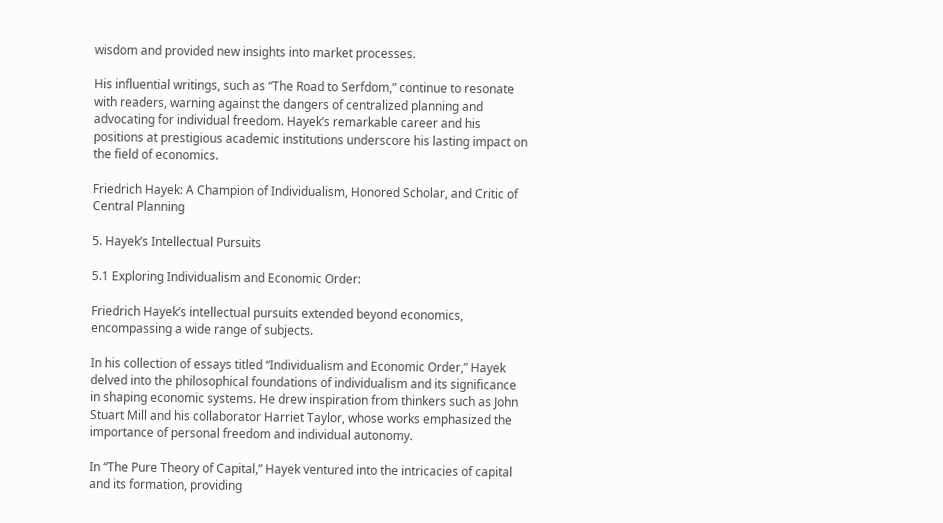wisdom and provided new insights into market processes.

His influential writings, such as “The Road to Serfdom,” continue to resonate with readers, warning against the dangers of centralized planning and advocating for individual freedom. Hayek’s remarkable career and his positions at prestigious academic institutions underscore his lasting impact on the field of economics.

Friedrich Hayek: A Champion of Individualism, Honored Scholar, and Critic of Central Planning

5. Hayek’s Intellectual Pursuits

5.1 Exploring Individualism and Economic Order:

Friedrich Hayek’s intellectual pursuits extended beyond economics, encompassing a wide range of subjects.

In his collection of essays titled “Individualism and Economic Order,” Hayek delved into the philosophical foundations of individualism and its significance in shaping economic systems. He drew inspiration from thinkers such as John Stuart Mill and his collaborator Harriet Taylor, whose works emphasized the importance of personal freedom and individual autonomy.

In “The Pure Theory of Capital,” Hayek ventured into the intricacies of capital and its formation, providing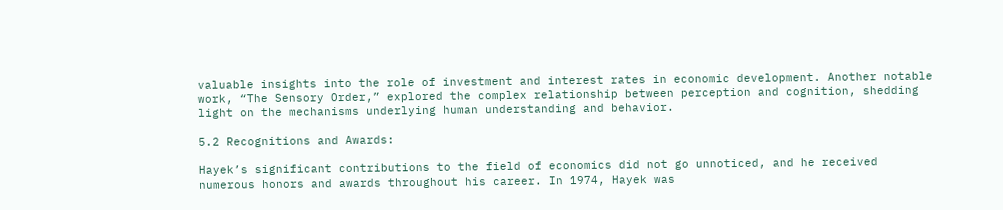valuable insights into the role of investment and interest rates in economic development. Another notable work, “The Sensory Order,” explored the complex relationship between perception and cognition, shedding light on the mechanisms underlying human understanding and behavior.

5.2 Recognitions and Awards:

Hayek’s significant contributions to the field of economics did not go unnoticed, and he received numerous honors and awards throughout his career. In 1974, Hayek was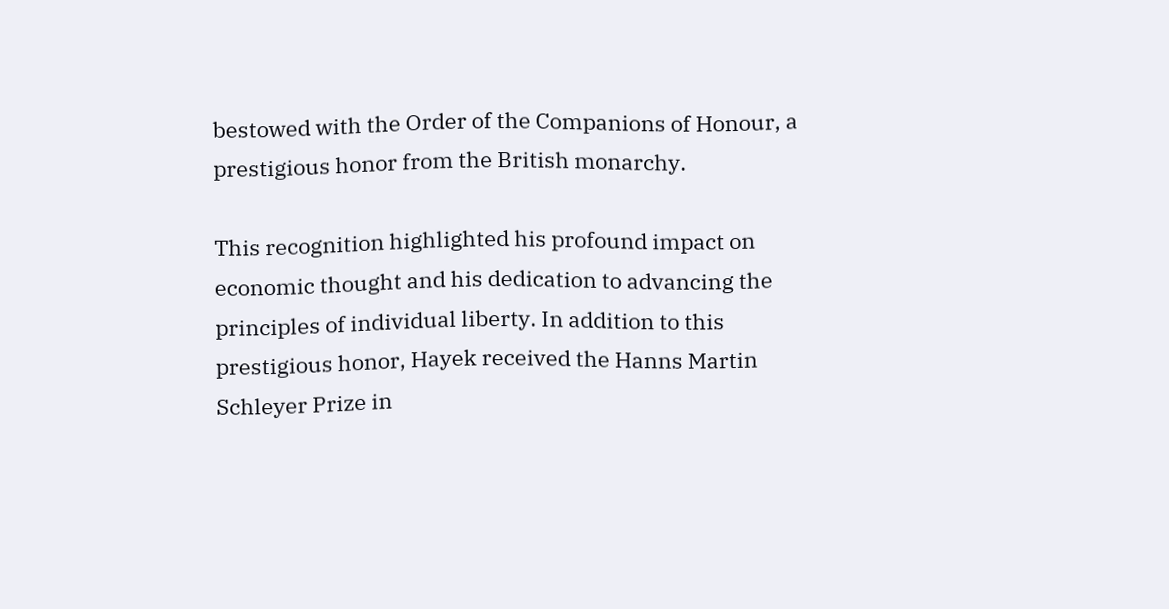bestowed with the Order of the Companions of Honour, a prestigious honor from the British monarchy.

This recognition highlighted his profound impact on economic thought and his dedication to advancing the principles of individual liberty. In addition to this prestigious honor, Hayek received the Hanns Martin Schleyer Prize in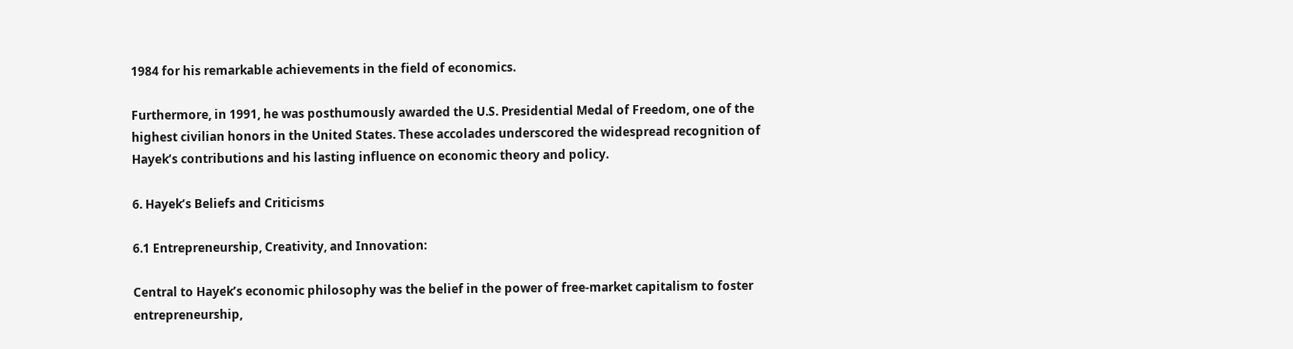1984 for his remarkable achievements in the field of economics.

Furthermore, in 1991, he was posthumously awarded the U.S. Presidential Medal of Freedom, one of the highest civilian honors in the United States. These accolades underscored the widespread recognition of Hayek’s contributions and his lasting influence on economic theory and policy.

6. Hayek’s Beliefs and Criticisms

6.1 Entrepreneurship, Creativity, and Innovation:

Central to Hayek’s economic philosophy was the belief in the power of free-market capitalism to foster entrepreneurship,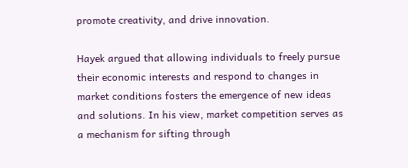promote creativity, and drive innovation.

Hayek argued that allowing individuals to freely pursue their economic interests and respond to changes in market conditions fosters the emergence of new ideas and solutions. In his view, market competition serves as a mechanism for sifting through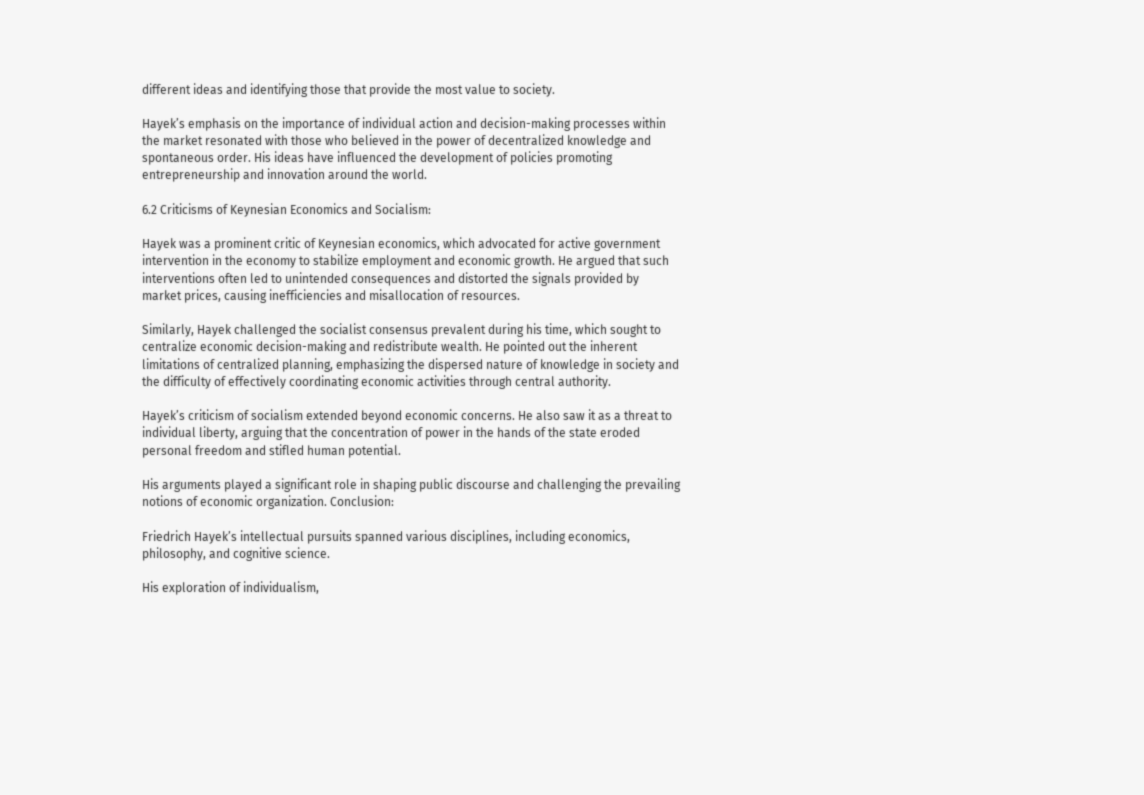different ideas and identifying those that provide the most value to society.

Hayek’s emphasis on the importance of individual action and decision-making processes within the market resonated with those who believed in the power of decentralized knowledge and spontaneous order. His ideas have influenced the development of policies promoting entrepreneurship and innovation around the world.

6.2 Criticisms of Keynesian Economics and Socialism:

Hayek was a prominent critic of Keynesian economics, which advocated for active government intervention in the economy to stabilize employment and economic growth. He argued that such interventions often led to unintended consequences and distorted the signals provided by market prices, causing inefficiencies and misallocation of resources.

Similarly, Hayek challenged the socialist consensus prevalent during his time, which sought to centralize economic decision-making and redistribute wealth. He pointed out the inherent limitations of centralized planning, emphasizing the dispersed nature of knowledge in society and the difficulty of effectively coordinating economic activities through central authority.

Hayek’s criticism of socialism extended beyond economic concerns. He also saw it as a threat to individual liberty, arguing that the concentration of power in the hands of the state eroded personal freedom and stifled human potential.

His arguments played a significant role in shaping public discourse and challenging the prevailing notions of economic organization. Conclusion:

Friedrich Hayek’s intellectual pursuits spanned various disciplines, including economics, philosophy, and cognitive science.

His exploration of individualism,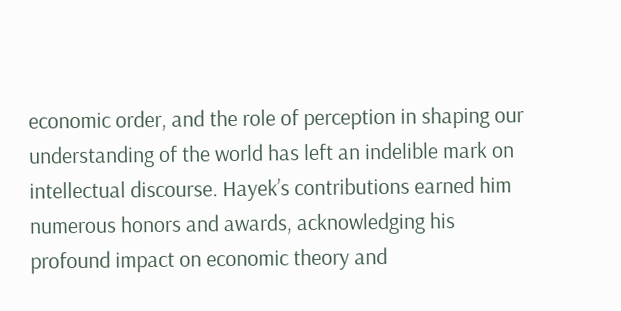economic order, and the role of perception in shaping our understanding of the world has left an indelible mark on intellectual discourse. Hayek’s contributions earned him numerous honors and awards, acknowledging his profound impact on economic theory and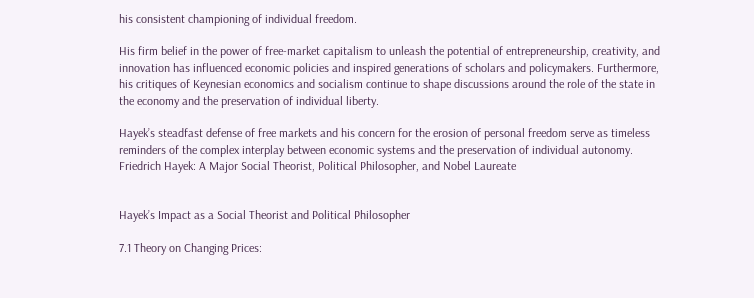his consistent championing of individual freedom.

His firm belief in the power of free-market capitalism to unleash the potential of entrepreneurship, creativity, and innovation has influenced economic policies and inspired generations of scholars and policymakers. Furthermore, his critiques of Keynesian economics and socialism continue to shape discussions around the role of the state in the economy and the preservation of individual liberty.

Hayek’s steadfast defense of free markets and his concern for the erosion of personal freedom serve as timeless reminders of the complex interplay between economic systems and the preservation of individual autonomy. Friedrich Hayek: A Major Social Theorist, Political Philosopher, and Nobel Laureate


Hayek’s Impact as a Social Theorist and Political Philosopher

7.1 Theory on Changing Prices: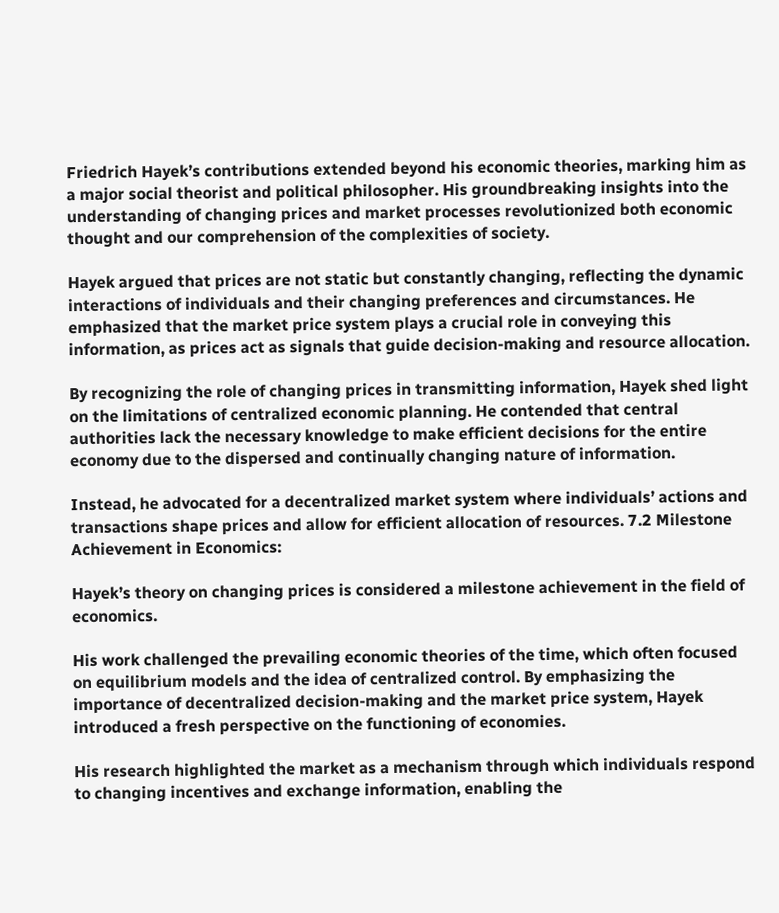Friedrich Hayek’s contributions extended beyond his economic theories, marking him as a major social theorist and political philosopher. His groundbreaking insights into the understanding of changing prices and market processes revolutionized both economic thought and our comprehension of the complexities of society.

Hayek argued that prices are not static but constantly changing, reflecting the dynamic interactions of individuals and their changing preferences and circumstances. He emphasized that the market price system plays a crucial role in conveying this information, as prices act as signals that guide decision-making and resource allocation.

By recognizing the role of changing prices in transmitting information, Hayek shed light on the limitations of centralized economic planning. He contended that central authorities lack the necessary knowledge to make efficient decisions for the entire economy due to the dispersed and continually changing nature of information.

Instead, he advocated for a decentralized market system where individuals’ actions and transactions shape prices and allow for efficient allocation of resources. 7.2 Milestone Achievement in Economics:

Hayek’s theory on changing prices is considered a milestone achievement in the field of economics.

His work challenged the prevailing economic theories of the time, which often focused on equilibrium models and the idea of centralized control. By emphasizing the importance of decentralized decision-making and the market price system, Hayek introduced a fresh perspective on the functioning of economies.

His research highlighted the market as a mechanism through which individuals respond to changing incentives and exchange information, enabling the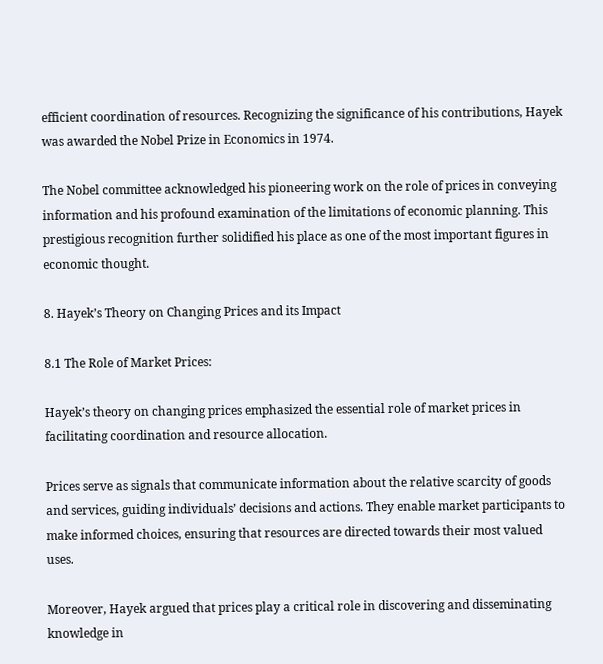efficient coordination of resources. Recognizing the significance of his contributions, Hayek was awarded the Nobel Prize in Economics in 1974.

The Nobel committee acknowledged his pioneering work on the role of prices in conveying information and his profound examination of the limitations of economic planning. This prestigious recognition further solidified his place as one of the most important figures in economic thought.

8. Hayek’s Theory on Changing Prices and its Impact

8.1 The Role of Market Prices:

Hayek’s theory on changing prices emphasized the essential role of market prices in facilitating coordination and resource allocation.

Prices serve as signals that communicate information about the relative scarcity of goods and services, guiding individuals’ decisions and actions. They enable market participants to make informed choices, ensuring that resources are directed towards their most valued uses.

Moreover, Hayek argued that prices play a critical role in discovering and disseminating knowledge in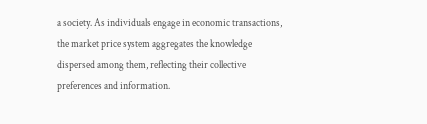a society. As individuals engage in economic transactions, the market price system aggregates the knowledge dispersed among them, reflecting their collective preferences and information.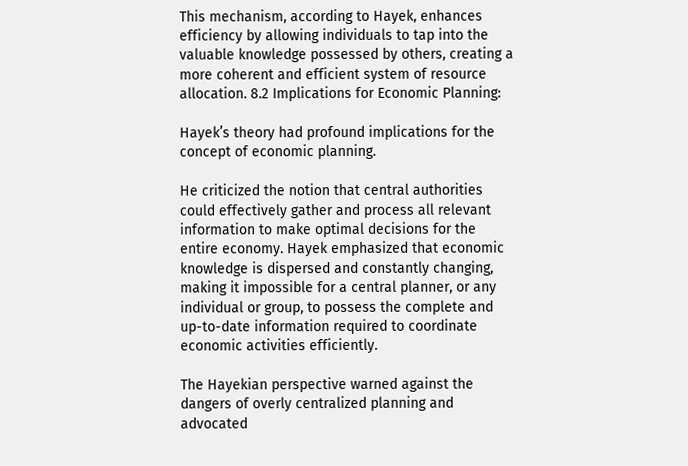This mechanism, according to Hayek, enhances efficiency by allowing individuals to tap into the valuable knowledge possessed by others, creating a more coherent and efficient system of resource allocation. 8.2 Implications for Economic Planning:

Hayek’s theory had profound implications for the concept of economic planning.

He criticized the notion that central authorities could effectively gather and process all relevant information to make optimal decisions for the entire economy. Hayek emphasized that economic knowledge is dispersed and constantly changing, making it impossible for a central planner, or any individual or group, to possess the complete and up-to-date information required to coordinate economic activities efficiently.

The Hayekian perspective warned against the dangers of overly centralized planning and advocated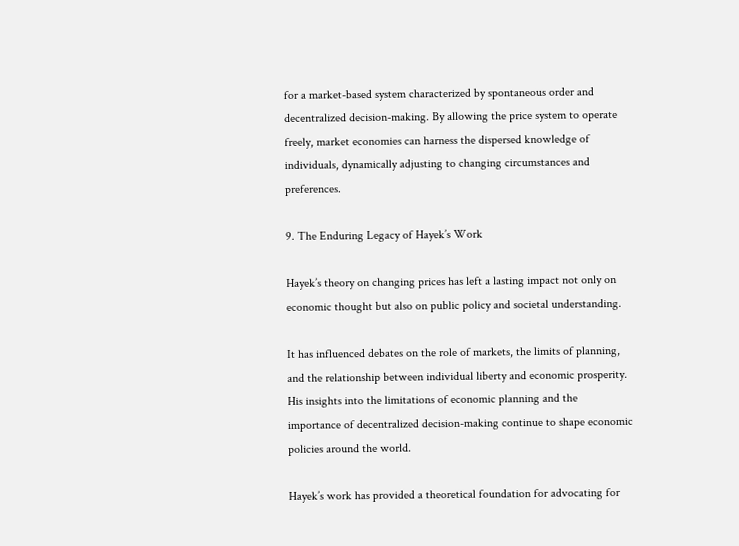for a market-based system characterized by spontaneous order and decentralized decision-making. By allowing the price system to operate freely, market economies can harness the dispersed knowledge of individuals, dynamically adjusting to changing circumstances and preferences.

9. The Enduring Legacy of Hayek’s Work

Hayek’s theory on changing prices has left a lasting impact not only on economic thought but also on public policy and societal understanding.

It has influenced debates on the role of markets, the limits of planning, and the relationship between individual liberty and economic prosperity. His insights into the limitations of economic planning and the importance of decentralized decision-making continue to shape economic policies around the world.

Hayek’s work has provided a theoretical foundation for advocating for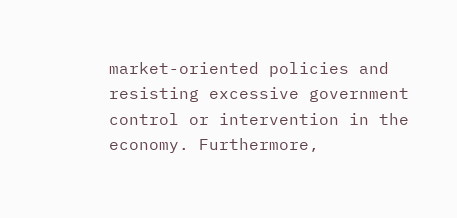market-oriented policies and resisting excessive government control or intervention in the economy. Furthermore,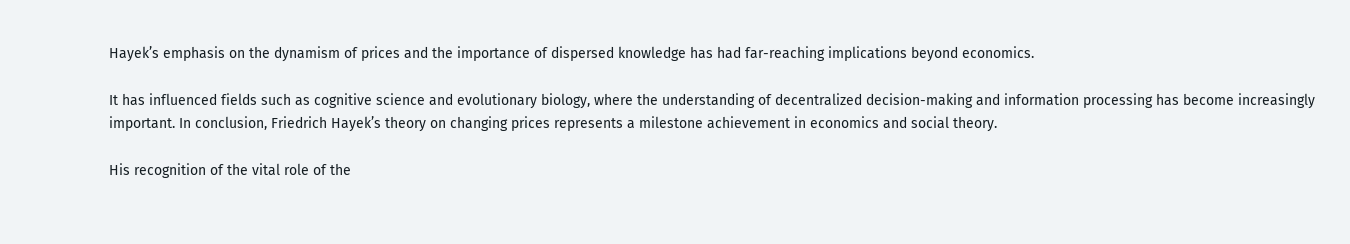Hayek’s emphasis on the dynamism of prices and the importance of dispersed knowledge has had far-reaching implications beyond economics.

It has influenced fields such as cognitive science and evolutionary biology, where the understanding of decentralized decision-making and information processing has become increasingly important. In conclusion, Friedrich Hayek’s theory on changing prices represents a milestone achievement in economics and social theory.

His recognition of the vital role of the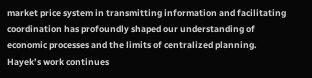market price system in transmitting information and facilitating coordination has profoundly shaped our understanding of economic processes and the limits of centralized planning. Hayek’s work continues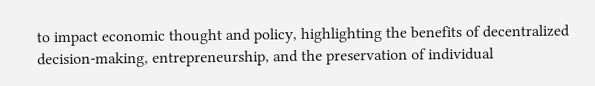to impact economic thought and policy, highlighting the benefits of decentralized decision-making, entrepreneurship, and the preservation of individual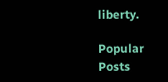liberty.

Popular Posts